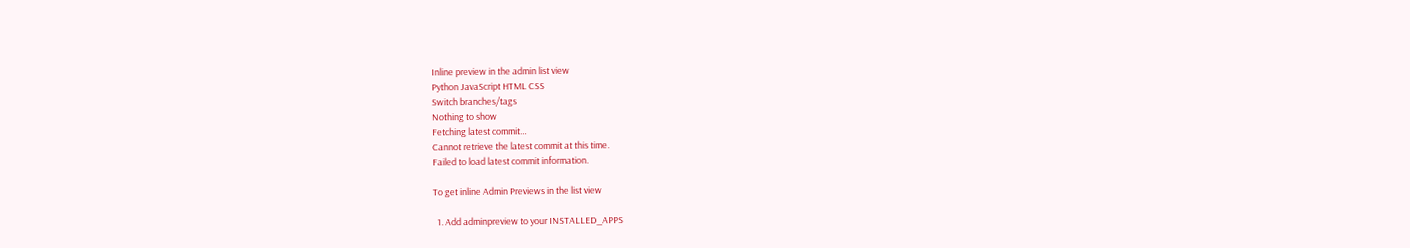Inline preview in the admin list view
Python JavaScript HTML CSS
Switch branches/tags
Nothing to show
Fetching latest commit…
Cannot retrieve the latest commit at this time.
Failed to load latest commit information.

To get inline Admin Previews in the list view

  1. Add adminpreview to your INSTALLED_APPS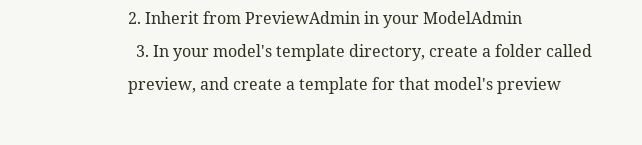2. Inherit from PreviewAdmin in your ModelAdmin
  3. In your model's template directory, create a folder called preview, and create a template for that model's preview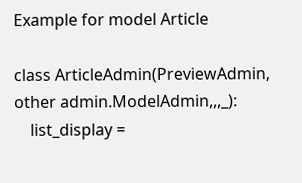Example for model Article

class ArticleAdmin(PreviewAdmin, other admin.ModelAdmin,,,_):
    list_display =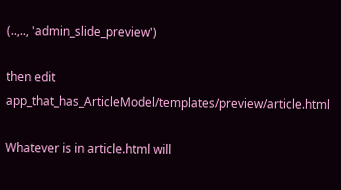(..,.., 'admin_slide_preview')

then edit app_that_has_ArticleModel/templates/preview/article.html

Whatever is in article.html will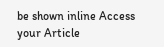be shown inline Access your Article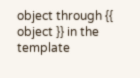object through {{ object }} in the template